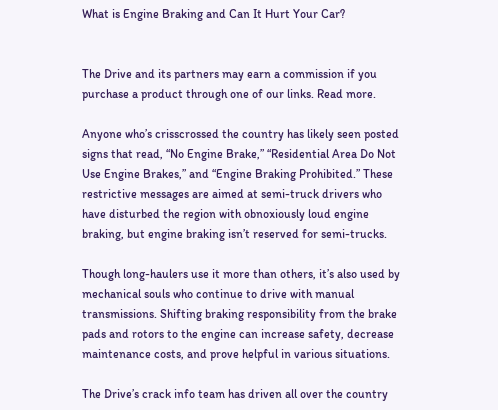What is Engine Braking and Can It Hurt Your Car?


The Drive and its partners may earn a commission if you purchase a product through one of our links. Read more.

Anyone who’s crisscrossed the country has likely seen posted signs that read, “No Engine Brake,” “Residential Area Do Not Use Engine Brakes,” and “Engine Braking Prohibited.” These restrictive messages are aimed at semi-truck drivers who have disturbed the region with obnoxiously loud engine braking, but engine braking isn’t reserved for semi-trucks.

Though long-haulers use it more than others, it’s also used by mechanical souls who continue to drive with manual transmissions. Shifting braking responsibility from the brake pads and rotors to the engine can increase safety, decrease maintenance costs, and prove helpful in various situations.

The Drive’s crack info team has driven all over the country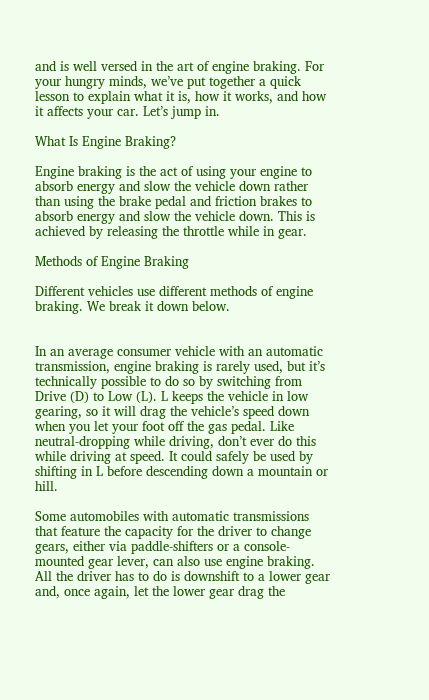and is well versed in the art of engine braking. For your hungry minds, we’ve put together a quick lesson to explain what it is, how it works, and how it affects your car. Let’s jump in.

What Is Engine Braking?

Engine braking is the act of using your engine to absorb energy and slow the vehicle down rather than using the brake pedal and friction brakes to absorb energy and slow the vehicle down. This is achieved by releasing the throttle while in gear.

Methods of Engine Braking

Different vehicles use different methods of engine braking. We break it down below.


In an average consumer vehicle with an automatic transmission, engine braking is rarely used, but it’s technically possible to do so by switching from Drive (D) to Low (L). L keeps the vehicle in low gearing, so it will drag the vehicle’s speed down when you let your foot off the gas pedal. Like neutral-dropping while driving, don’t ever do this while driving at speed. It could safely be used by shifting in L before descending down a mountain or hill.

Some automobiles with automatic transmissions that feature the capacity for the driver to change gears, either via paddle-shifters or a console-mounted gear lever, can also use engine braking. All the driver has to do is downshift to a lower gear and, once again, let the lower gear drag the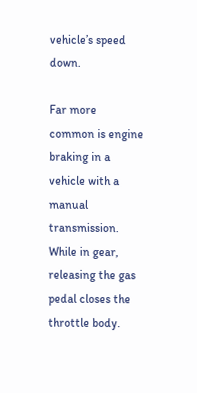vehicle’s speed down.

Far more common is engine braking in a vehicle with a manual transmission. While in gear, releasing the gas pedal closes the throttle body.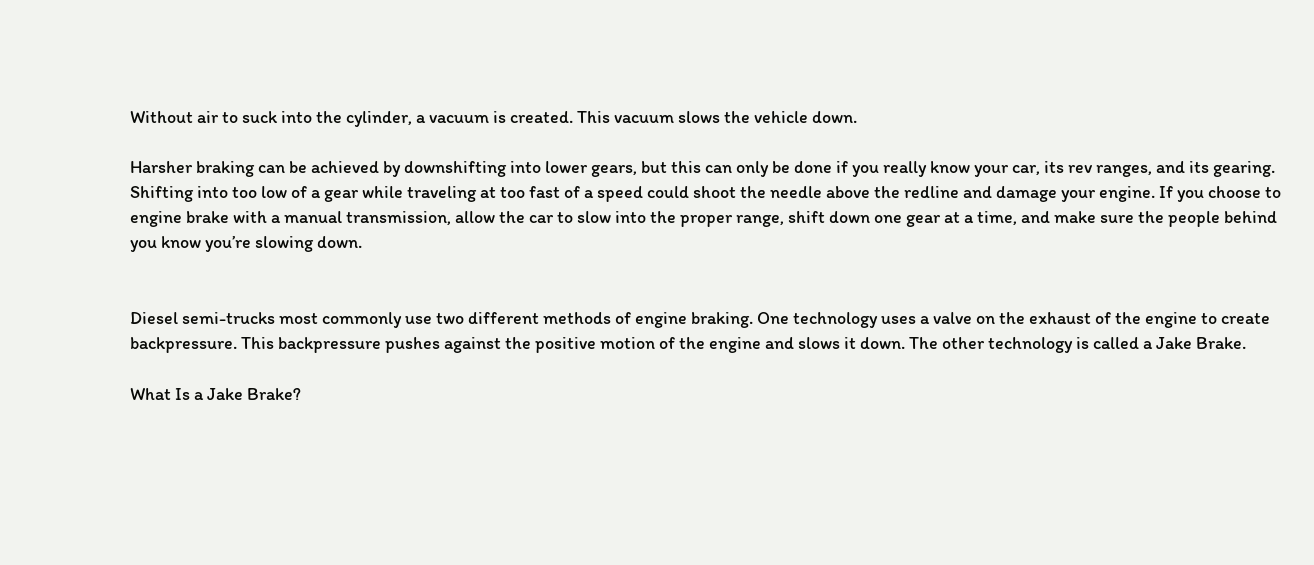Without air to suck into the cylinder, a vacuum is created. This vacuum slows the vehicle down.

Harsher braking can be achieved by downshifting into lower gears, but this can only be done if you really know your car, its rev ranges, and its gearing. Shifting into too low of a gear while traveling at too fast of a speed could shoot the needle above the redline and damage your engine. If you choose to engine brake with a manual transmission, allow the car to slow into the proper range, shift down one gear at a time, and make sure the people behind you know you’re slowing down.


Diesel semi-trucks most commonly use two different methods of engine braking. One technology uses a valve on the exhaust of the engine to create backpressure. This backpressure pushes against the positive motion of the engine and slows it down. The other technology is called a Jake Brake.

What Is a Jake Brake?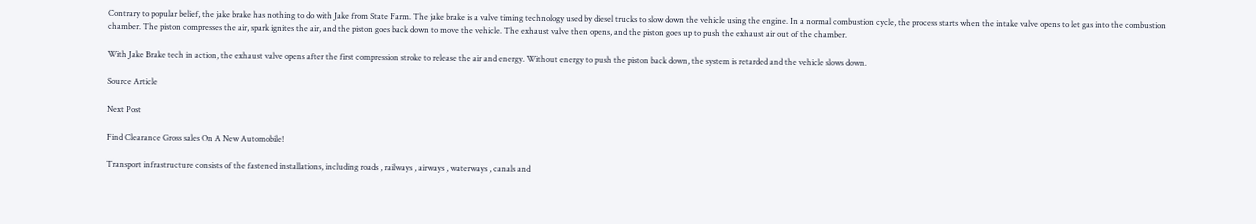Contrary to popular belief, the jake brake has nothing to do with Jake from State Farm. The jake brake is a valve timing technology used by diesel trucks to slow down the vehicle using the engine. In a normal combustion cycle, the process starts when the intake valve opens to let gas into the combustion chamber. The piston compresses the air, spark ignites the air, and the piston goes back down to move the vehicle. The exhaust valve then opens, and the piston goes up to push the exhaust air out of the chamber.

With Jake Brake tech in action, the exhaust valve opens after the first compression stroke to release the air and energy. Without energy to push the piston back down, the system is retarded and the vehicle slows down.

Source Article

Next Post

Find Clearance Gross sales On A New Automobile!

Transport infrastructure consists of the fastened installations, including roads , railways , airways , waterways , canals and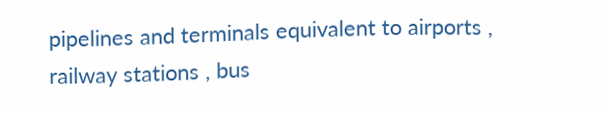pipelines and terminals equivalent to airports , railway stations , bus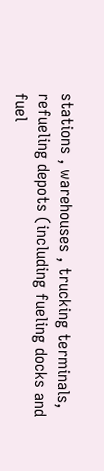stations , warehouses , trucking terminals, refueling depots (including fueling docks and fuel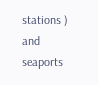stations ) and seaports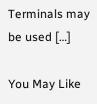Terminals may be used […]

You May Like